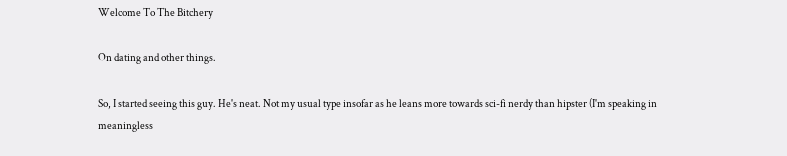Welcome To The Bitchery

On dating and other things.

So, I started seeing this guy. He's neat. Not my usual type insofar as he leans more towards sci-fi nerdy than hipster (I'm speaking in meaningless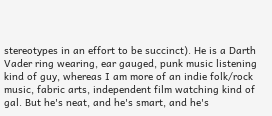stereotypes in an effort to be succinct). He is a Darth Vader ring wearing, ear gauged, punk music listening kind of guy, whereas I am more of an indie folk/rock music, fabric arts, independent film watching kind of gal. But he's neat, and he's smart, and he's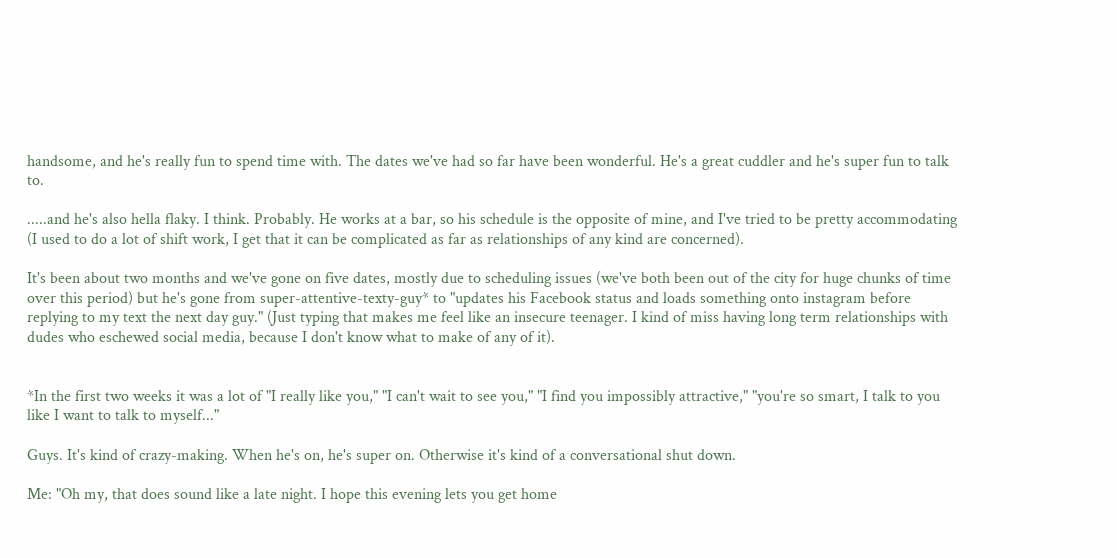handsome, and he's really fun to spend time with. The dates we've had so far have been wonderful. He's a great cuddler and he's super fun to talk to.

.....and he's also hella flaky. I think. Probably. He works at a bar, so his schedule is the opposite of mine, and I've tried to be pretty accommodating (I used to do a lot of shift work, I get that it can be complicated as far as relationships of any kind are concerned).

It's been about two months and we've gone on five dates, mostly due to scheduling issues (we've both been out of the city for huge chunks of time over this period) but he's gone from super-attentive-texty-guy* to "updates his Facebook status and loads something onto instagram before replying to my text the next day guy." (Just typing that makes me feel like an insecure teenager. I kind of miss having long term relationships with dudes who eschewed social media, because I don't know what to make of any of it).


*In the first two weeks it was a lot of "I really like you," "I can't wait to see you," "I find you impossibly attractive," "you're so smart, I talk to you like I want to talk to myself..."

Guys. It's kind of crazy-making. When he's on, he's super on. Otherwise it's kind of a conversational shut down.

Me: "Oh my, that does sound like a late night. I hope this evening lets you get home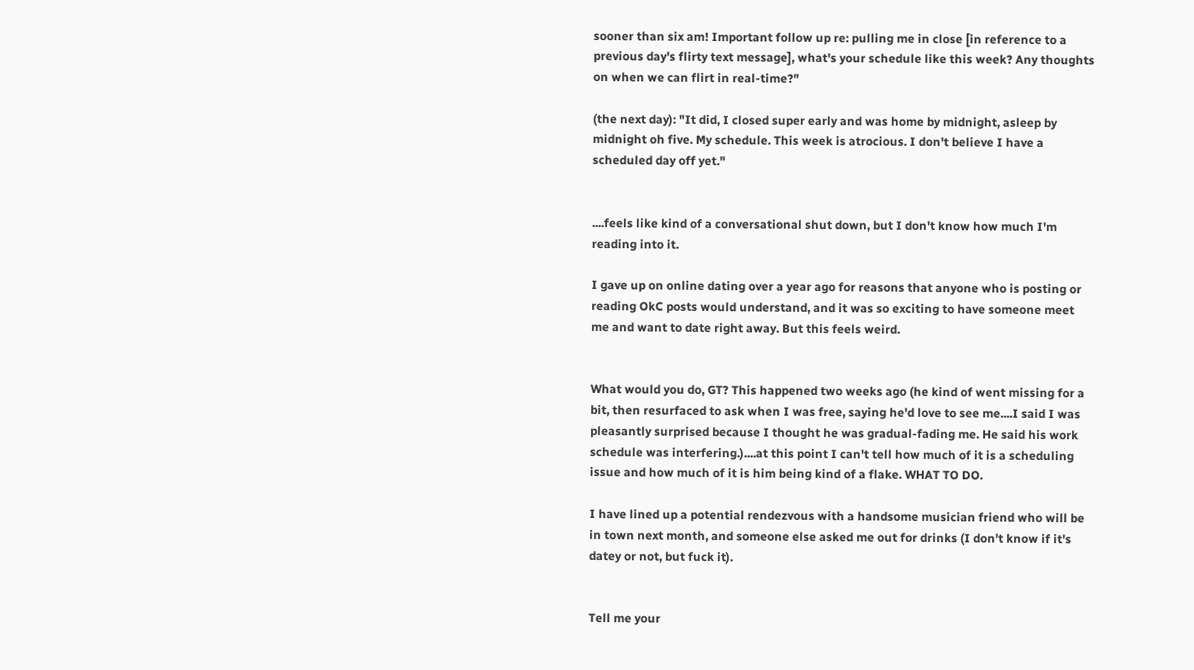sooner than six am! Important follow up re: pulling me in close [in reference to a previous day's flirty text message], what's your schedule like this week? Any thoughts on when we can flirt in real-time?"

(the next day): "It did, I closed super early and was home by midnight, asleep by midnight oh five. My schedule. This week is atrocious. I don't believe I have a scheduled day off yet."


....feels like kind of a conversational shut down, but I don't know how much I'm reading into it.

I gave up on online dating over a year ago for reasons that anyone who is posting or reading OkC posts would understand, and it was so exciting to have someone meet me and want to date right away. But this feels weird.


What would you do, GT? This happened two weeks ago (he kind of went missing for a bit, then resurfaced to ask when I was free, saying he'd love to see me....I said I was pleasantly surprised because I thought he was gradual-fading me. He said his work schedule was interfering.)....at this point I can't tell how much of it is a scheduling issue and how much of it is him being kind of a flake. WHAT TO DO.

I have lined up a potential rendezvous with a handsome musician friend who will be in town next month, and someone else asked me out for drinks (I don't know if it's datey or not, but fuck it).


Tell me your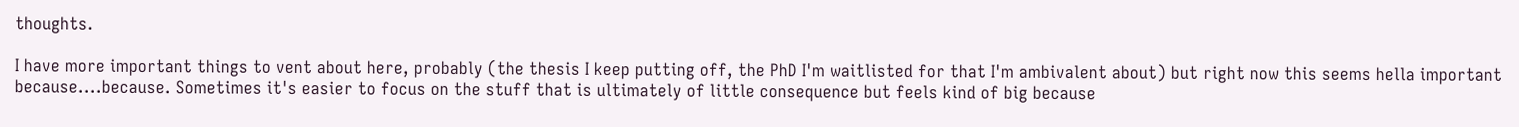thoughts.

I have more important things to vent about here, probably (the thesis I keep putting off, the PhD I'm waitlisted for that I'm ambivalent about) but right now this seems hella important because....because. Sometimes it's easier to focus on the stuff that is ultimately of little consequence but feels kind of big because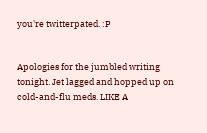you're twitterpated. :P


Apologies for the jumbled writing tonight. Jet lagged and hopped up on cold-and-flu meds. LIKE A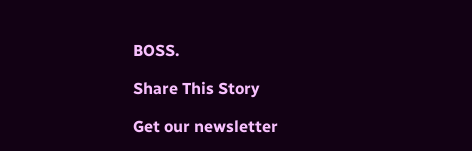BOSS.

Share This Story

Get our newsletter